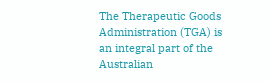The Therapeutic Goods Administration (TGA) is an integral part of the Australian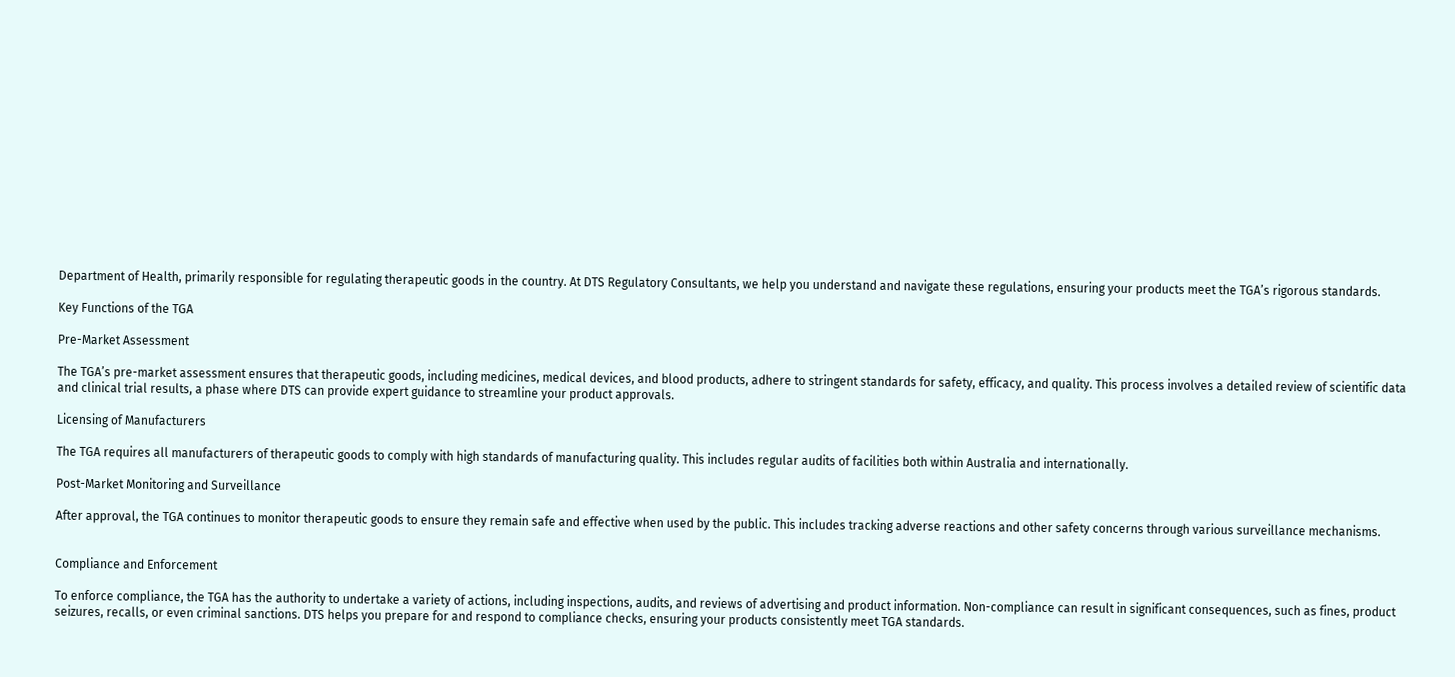Department of Health, primarily responsible for regulating therapeutic goods in the country. At DTS Regulatory Consultants, we help you understand and navigate these regulations, ensuring your products meet the TGA’s rigorous standards.

Key Functions of the TGA

Pre-Market Assessment

The TGA’s pre-market assessment ensures that therapeutic goods, including medicines, medical devices, and blood products, adhere to stringent standards for safety, efficacy, and quality. This process involves a detailed review of scientific data and clinical trial results, a phase where DTS can provide expert guidance to streamline your product approvals.

Licensing of Manufacturers

The TGA requires all manufacturers of therapeutic goods to comply with high standards of manufacturing quality. This includes regular audits of facilities both within Australia and internationally.

Post-Market Monitoring and Surveillance

After approval, the TGA continues to monitor therapeutic goods to ensure they remain safe and effective when used by the public. This includes tracking adverse reactions and other safety concerns through various surveillance mechanisms.


Compliance and Enforcement

To enforce compliance, the TGA has the authority to undertake a variety of actions, including inspections, audits, and reviews of advertising and product information. Non-compliance can result in significant consequences, such as fines, product seizures, recalls, or even criminal sanctions. DTS helps you prepare for and respond to compliance checks, ensuring your products consistently meet TGA standards.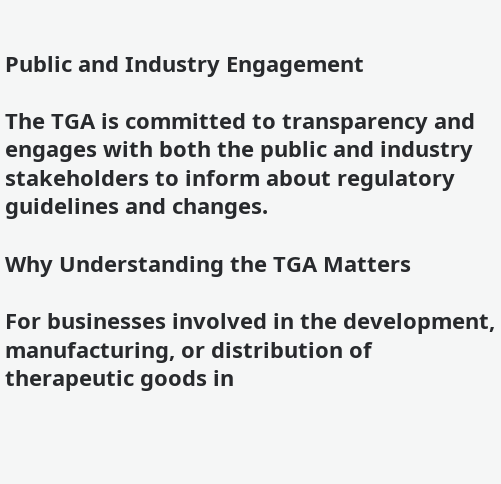Public and Industry Engagement

The TGA is committed to transparency and engages with both the public and industry stakeholders to inform about regulatory guidelines and changes.

Why Understanding the TGA Matters

For businesses involved in the development, manufacturing, or distribution of therapeutic goods in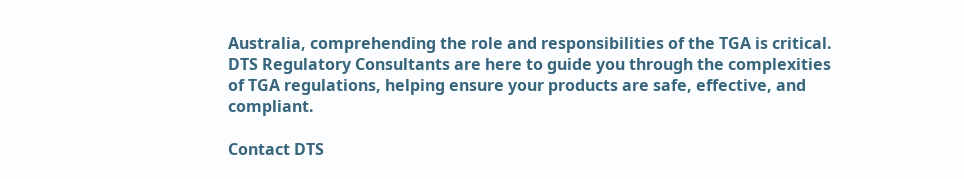Australia, comprehending the role and responsibilities of the TGA is critical. DTS Regulatory Consultants are here to guide you through the complexities of TGA regulations, helping ensure your products are safe, effective, and compliant.

Contact DTS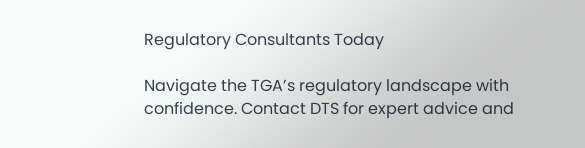Regulatory Consultants Today

Navigate the TGA’s regulatory landscape with confidence. Contact DTS for expert advice and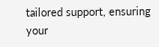tailored support, ensuring your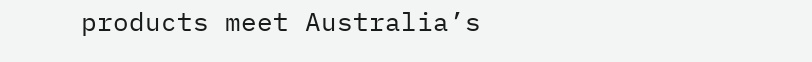products meet Australia’s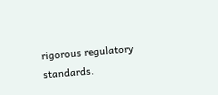rigorous regulatory standards.